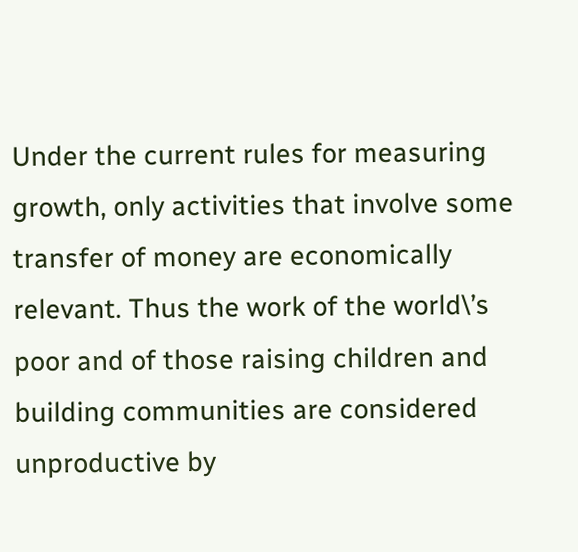Under the current rules for measuring growth, only activities that involve some transfer of money are economically relevant. Thus the work of the world\’s poor and of those raising children and building communities are considered unproductive by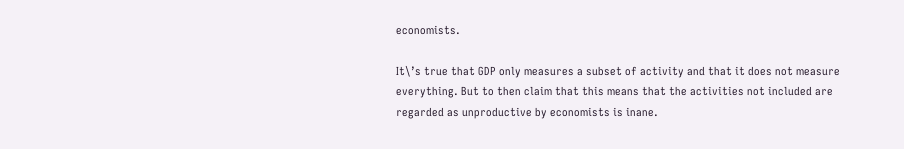economists.

It\’s true that GDP only measures a subset of activity and that it does not measure everything. But to then claim that this means that the activities not included are regarded as unproductive by economists is inane.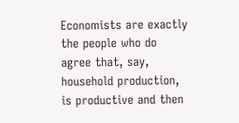Economists are exactly the people who do agree that, say, household production, is productive and then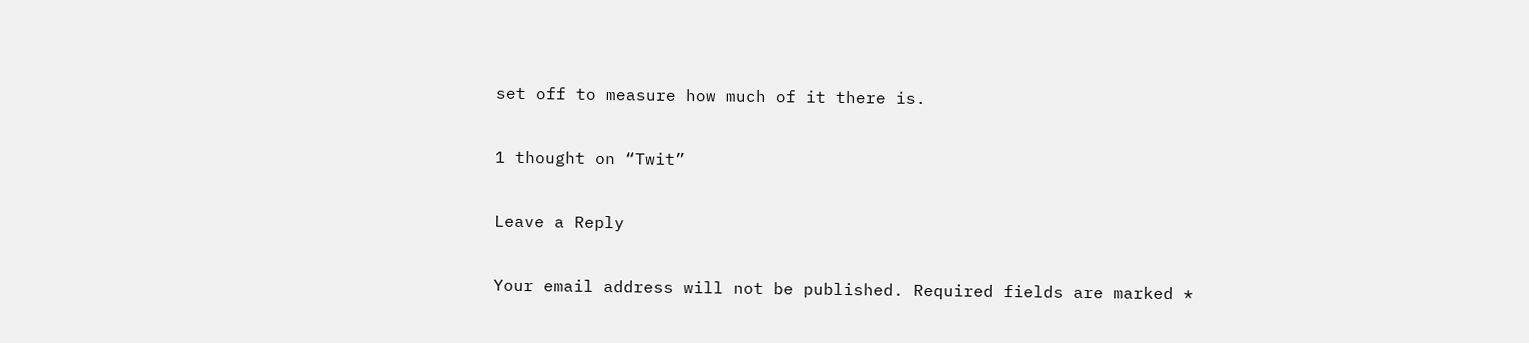set off to measure how much of it there is.

1 thought on “Twit”

Leave a Reply

Your email address will not be published. Required fields are marked *